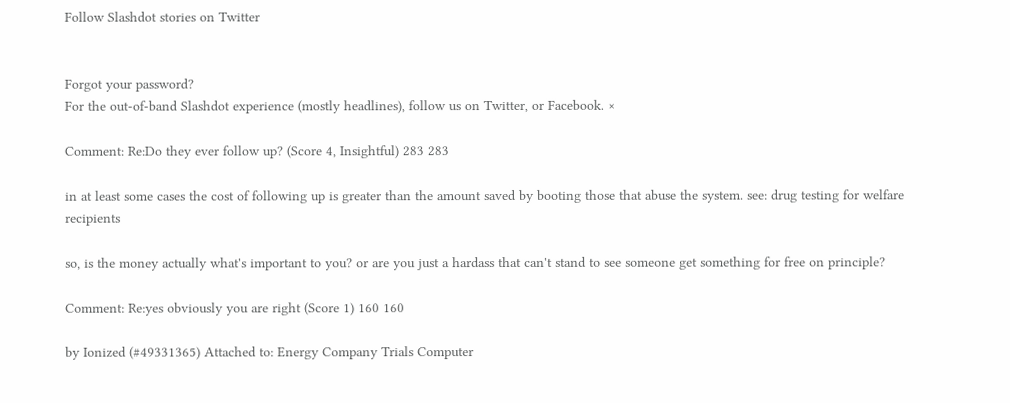Follow Slashdot stories on Twitter


Forgot your password?
For the out-of-band Slashdot experience (mostly headlines), follow us on Twitter, or Facebook. ×

Comment: Re:Do they ever follow up? (Score 4, Insightful) 283 283

in at least some cases the cost of following up is greater than the amount saved by booting those that abuse the system. see: drug testing for welfare recipients

so, is the money actually what's important to you? or are you just a hardass that can't stand to see someone get something for free on principle?

Comment: Re:yes obviously you are right (Score 1) 160 160

by Ionized (#49331365) Attached to: Energy Company Trials Computer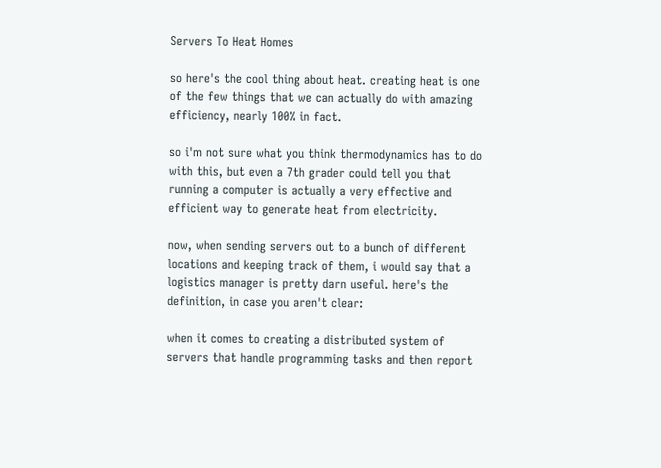Servers To Heat Homes

so here's the cool thing about heat. creating heat is one of the few things that we can actually do with amazing efficiency, nearly 100% in fact.

so i'm not sure what you think thermodynamics has to do with this, but even a 7th grader could tell you that running a computer is actually a very effective and efficient way to generate heat from electricity.

now, when sending servers out to a bunch of different locations and keeping track of them, i would say that a logistics manager is pretty darn useful. here's the definition, in case you aren't clear:

when it comes to creating a distributed system of servers that handle programming tasks and then report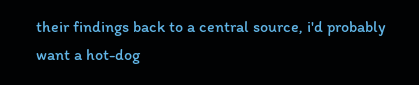their findings back to a central source, i'd probably want a hot-dog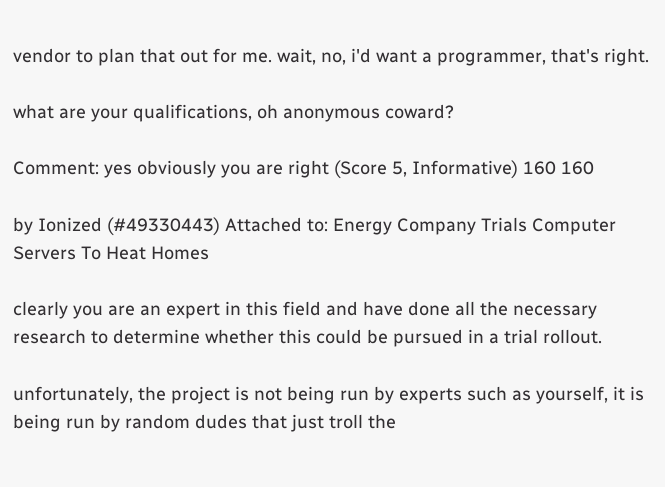vendor to plan that out for me. wait, no, i'd want a programmer, that's right.

what are your qualifications, oh anonymous coward?

Comment: yes obviously you are right (Score 5, Informative) 160 160

by Ionized (#49330443) Attached to: Energy Company Trials Computer Servers To Heat Homes

clearly you are an expert in this field and have done all the necessary research to determine whether this could be pursued in a trial rollout.

unfortunately, the project is not being run by experts such as yourself, it is being run by random dudes that just troll the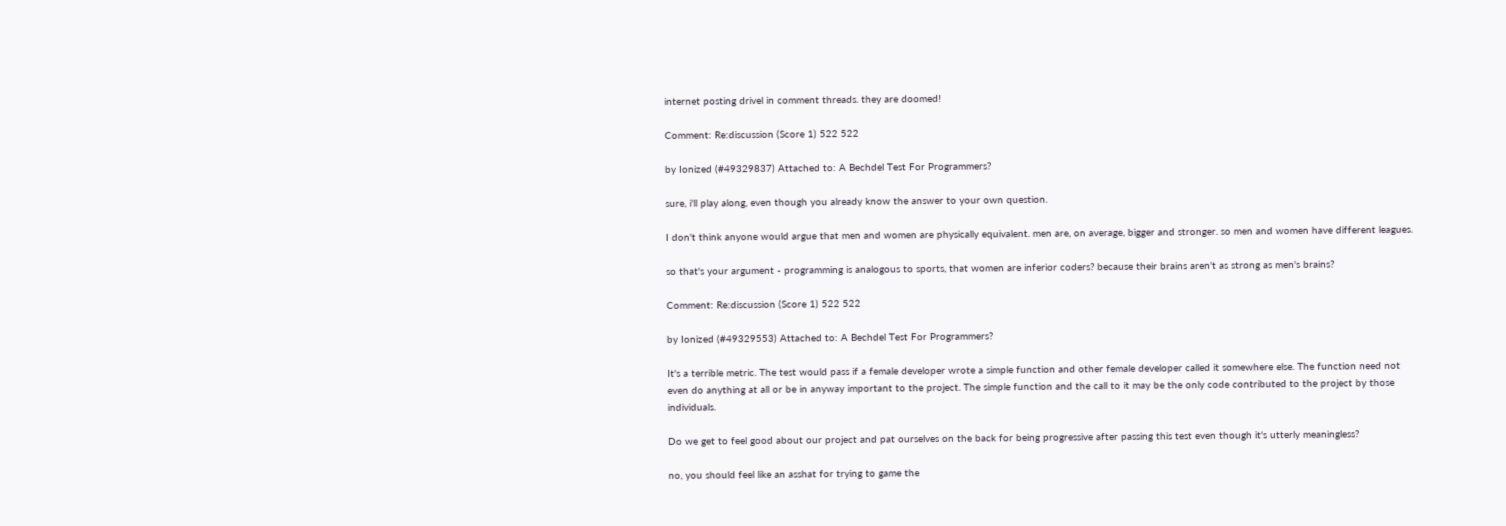internet posting drivel in comment threads. they are doomed!

Comment: Re:discussion (Score 1) 522 522

by Ionized (#49329837) Attached to: A Bechdel Test For Programmers?

sure, i'll play along, even though you already know the answer to your own question.

I don't think anyone would argue that men and women are physically equivalent. men are, on average, bigger and stronger. so men and women have different leagues.

so that's your argument - programming is analogous to sports, that women are inferior coders? because their brains aren't as strong as men's brains?

Comment: Re:discussion (Score 1) 522 522

by Ionized (#49329553) Attached to: A Bechdel Test For Programmers?

It's a terrible metric. The test would pass if a female developer wrote a simple function and other female developer called it somewhere else. The function need not even do anything at all or be in anyway important to the project. The simple function and the call to it may be the only code contributed to the project by those individuals.

Do we get to feel good about our project and pat ourselves on the back for being progressive after passing this test even though it's utterly meaningless?

no, you should feel like an asshat for trying to game the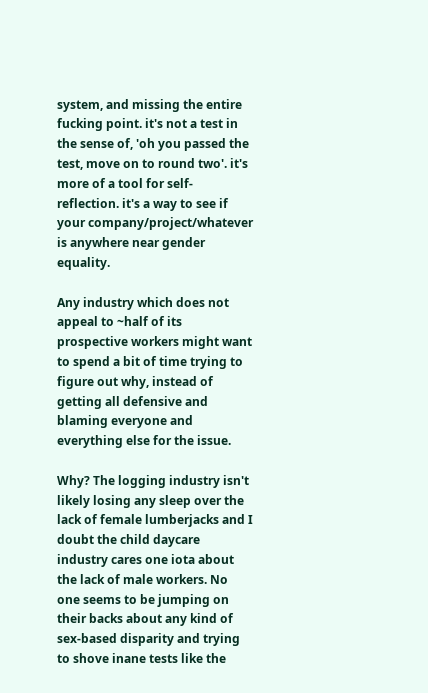system, and missing the entire fucking point. it's not a test in the sense of, 'oh you passed the test, move on to round two'. it's more of a tool for self-reflection. it's a way to see if your company/project/whatever is anywhere near gender equality.

Any industry which does not appeal to ~half of its prospective workers might want to spend a bit of time trying to figure out why, instead of getting all defensive and blaming everyone and everything else for the issue.

Why? The logging industry isn't likely losing any sleep over the lack of female lumberjacks and I doubt the child daycare industry cares one iota about the lack of male workers. No one seems to be jumping on their backs about any kind of sex-based disparity and trying to shove inane tests like the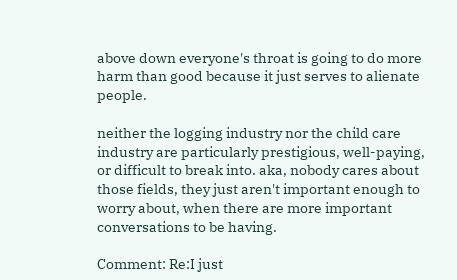above down everyone's throat is going to do more harm than good because it just serves to alienate people.

neither the logging industry nor the child care industry are particularly prestigious, well-paying, or difficult to break into. aka, nobody cares about those fields, they just aren't important enough to worry about, when there are more important conversations to be having.

Comment: Re:I just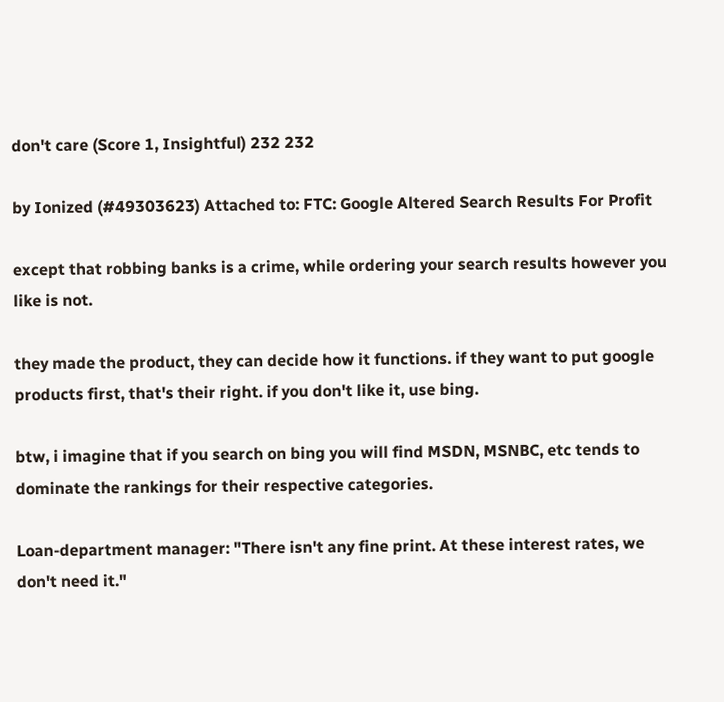don't care (Score 1, Insightful) 232 232

by Ionized (#49303623) Attached to: FTC: Google Altered Search Results For Profit

except that robbing banks is a crime, while ordering your search results however you like is not.

they made the product, they can decide how it functions. if they want to put google products first, that's their right. if you don't like it, use bing.

btw, i imagine that if you search on bing you will find MSDN, MSNBC, etc tends to dominate the rankings for their respective categories.

Loan-department manager: "There isn't any fine print. At these interest rates, we don't need it."